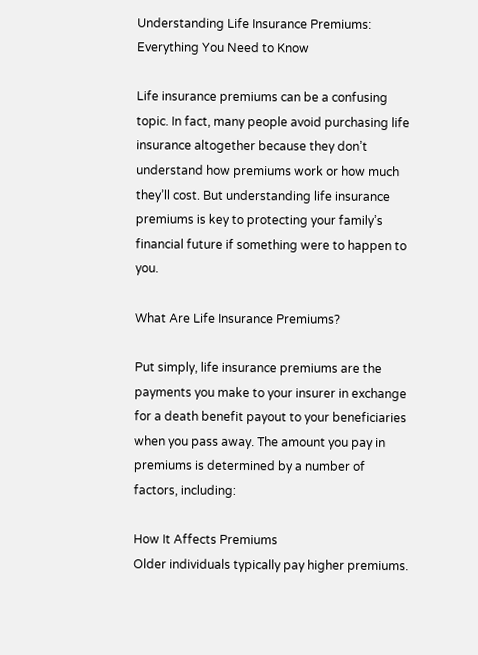Understanding Life Insurance Premiums: Everything You Need to Know

Life insurance premiums can be a confusing topic. In fact, many people avoid purchasing life insurance altogether because they don’t understand how premiums work or how much they’ll cost. But understanding life insurance premiums is key to protecting your family’s financial future if something were to happen to you.

What Are Life Insurance Premiums?

Put simply, life insurance premiums are the payments you make to your insurer in exchange for a death benefit payout to your beneficiaries when you pass away. The amount you pay in premiums is determined by a number of factors, including:

How It Affects Premiums
Older individuals typically pay higher premiums.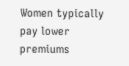Women typically pay lower premiums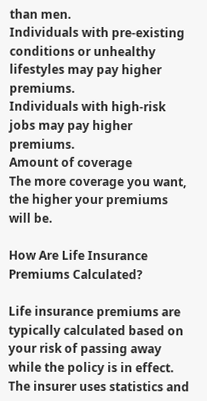than men.
Individuals with pre-existing conditions or unhealthy lifestyles may pay higher premiums.
Individuals with high-risk jobs may pay higher premiums.
Amount of coverage
The more coverage you want, the higher your premiums will be.

How Are Life Insurance Premiums Calculated?

Life insurance premiums are typically calculated based on your risk of passing away while the policy is in effect. The insurer uses statistics and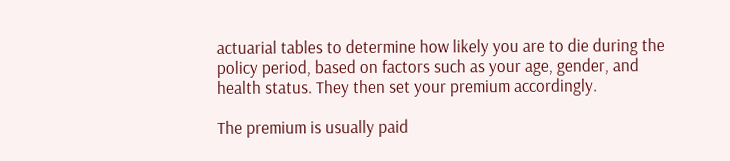actuarial tables to determine how likely you are to die during the policy period, based on factors such as your age, gender, and health status. They then set your premium accordingly.

The premium is usually paid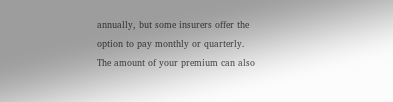annually, but some insurers offer the option to pay monthly or quarterly. The amount of your premium can also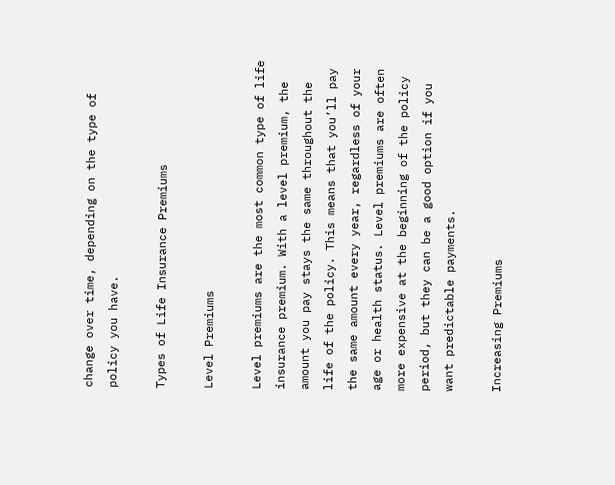change over time, depending on the type of policy you have.

Types of Life Insurance Premiums

Level Premiums

Level premiums are the most common type of life insurance premium. With a level premium, the amount you pay stays the same throughout the life of the policy. This means that you’ll pay the same amount every year, regardless of your age or health status. Level premiums are often more expensive at the beginning of the policy period, but they can be a good option if you want predictable payments.

Increasing Premiums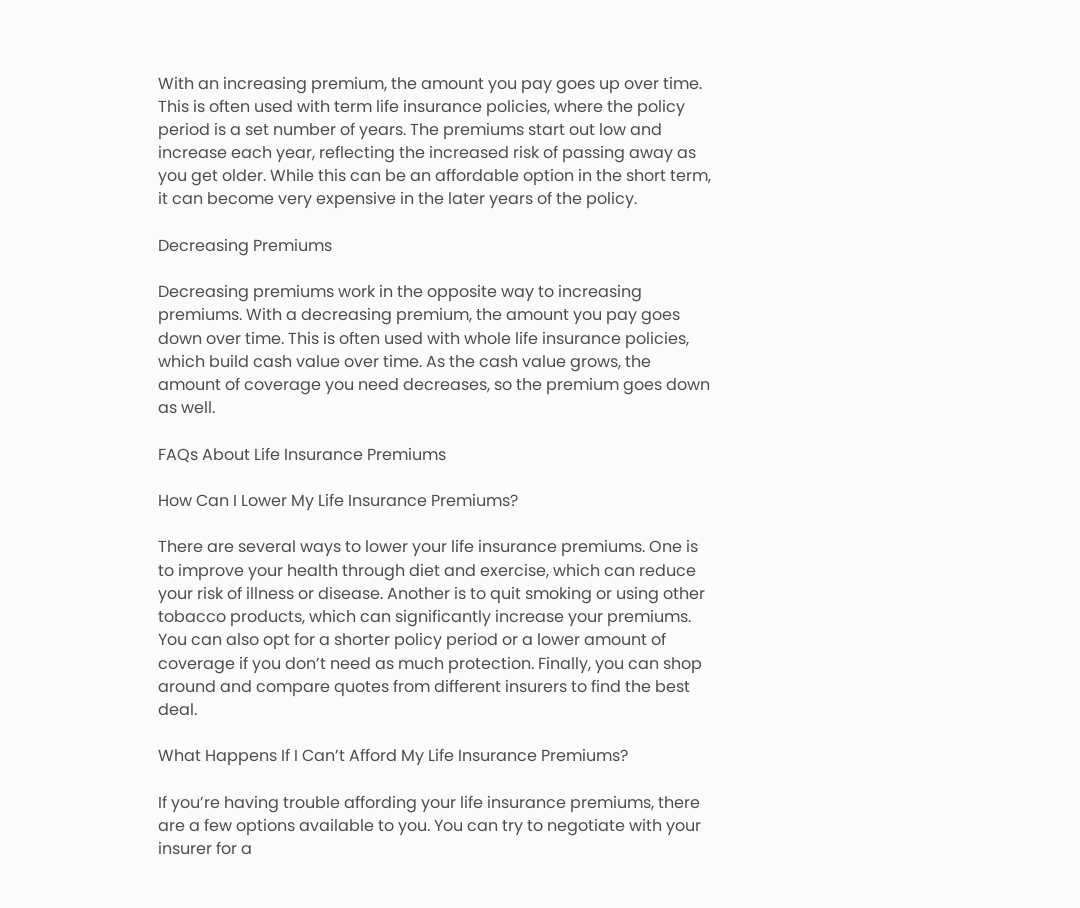With an increasing premium, the amount you pay goes up over time. This is often used with term life insurance policies, where the policy period is a set number of years. The premiums start out low and increase each year, reflecting the increased risk of passing away as you get older. While this can be an affordable option in the short term, it can become very expensive in the later years of the policy.

Decreasing Premiums

Decreasing premiums work in the opposite way to increasing premiums. With a decreasing premium, the amount you pay goes down over time. This is often used with whole life insurance policies, which build cash value over time. As the cash value grows, the amount of coverage you need decreases, so the premium goes down as well.

FAQs About Life Insurance Premiums

How Can I Lower My Life Insurance Premiums?

There are several ways to lower your life insurance premiums. One is to improve your health through diet and exercise, which can reduce your risk of illness or disease. Another is to quit smoking or using other tobacco products, which can significantly increase your premiums. You can also opt for a shorter policy period or a lower amount of coverage if you don’t need as much protection. Finally, you can shop around and compare quotes from different insurers to find the best deal.

What Happens If I Can’t Afford My Life Insurance Premiums?

If you’re having trouble affording your life insurance premiums, there are a few options available to you. You can try to negotiate with your insurer for a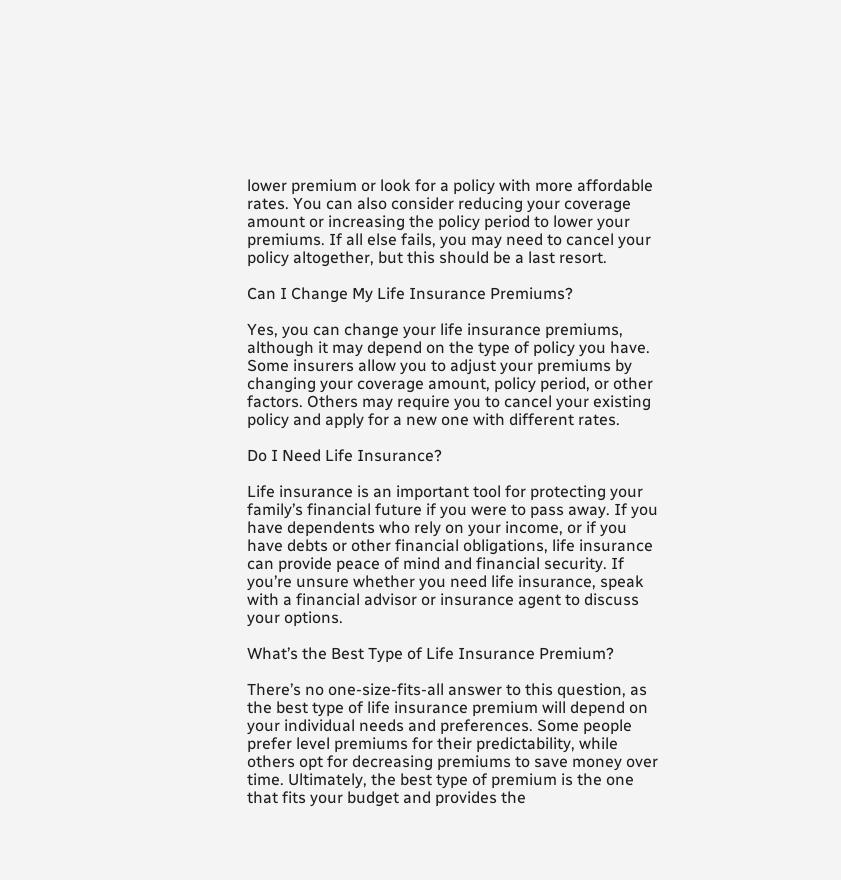lower premium or look for a policy with more affordable rates. You can also consider reducing your coverage amount or increasing the policy period to lower your premiums. If all else fails, you may need to cancel your policy altogether, but this should be a last resort.

Can I Change My Life Insurance Premiums?

Yes, you can change your life insurance premiums, although it may depend on the type of policy you have. Some insurers allow you to adjust your premiums by changing your coverage amount, policy period, or other factors. Others may require you to cancel your existing policy and apply for a new one with different rates.

Do I Need Life Insurance?

Life insurance is an important tool for protecting your family’s financial future if you were to pass away. If you have dependents who rely on your income, or if you have debts or other financial obligations, life insurance can provide peace of mind and financial security. If you’re unsure whether you need life insurance, speak with a financial advisor or insurance agent to discuss your options.

What’s the Best Type of Life Insurance Premium?

There’s no one-size-fits-all answer to this question, as the best type of life insurance premium will depend on your individual needs and preferences. Some people prefer level premiums for their predictability, while others opt for decreasing premiums to save money over time. Ultimately, the best type of premium is the one that fits your budget and provides the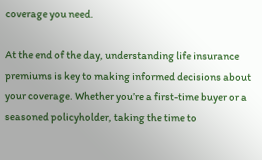coverage you need.

At the end of the day, understanding life insurance premiums is key to making informed decisions about your coverage. Whether you’re a first-time buyer or a seasoned policyholder, taking the time to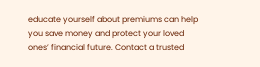educate yourself about premiums can help you save money and protect your loved ones’ financial future. Contact a trusted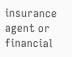insurance agent or financial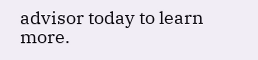advisor today to learn more.